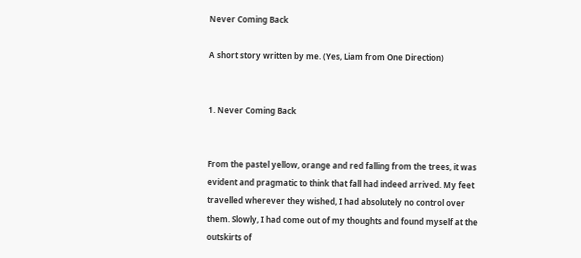Never Coming Back

A short story written by me. (Yes, Liam from One Direction)


1. Never Coming Back


From the pastel yellow, orange and red falling from the trees, it was evident and pragmatic to think that fall had indeed arrived. My feet travelled wherever they wished, I had absolutely no control over them. Slowly, I had come out of my thoughts and found myself at the outskirts of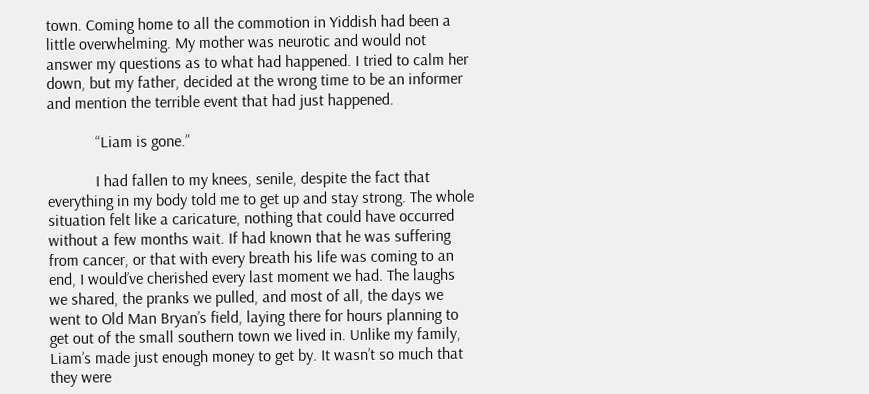town. Coming home to all the commotion in Yiddish had been a little overwhelming. My mother was neurotic and would not answer my questions as to what had happened. I tried to calm her down, but my father, decided at the wrong time to be an informer and mention the terrible event that had just happened.

            “Liam is gone.”

            I had fallen to my knees, senile, despite the fact that everything in my body told me to get up and stay strong. The whole situation felt like a caricature, nothing that could have occurred without a few months wait. If had known that he was suffering from cancer, or that with every breath his life was coming to an end, I would’ve cherished every last moment we had. The laughs we shared, the pranks we pulled, and most of all, the days we went to Old Man Bryan’s field, laying there for hours planning to get out of the small southern town we lived in. Unlike my family, Liam’s made just enough money to get by. It wasn’t so much that they were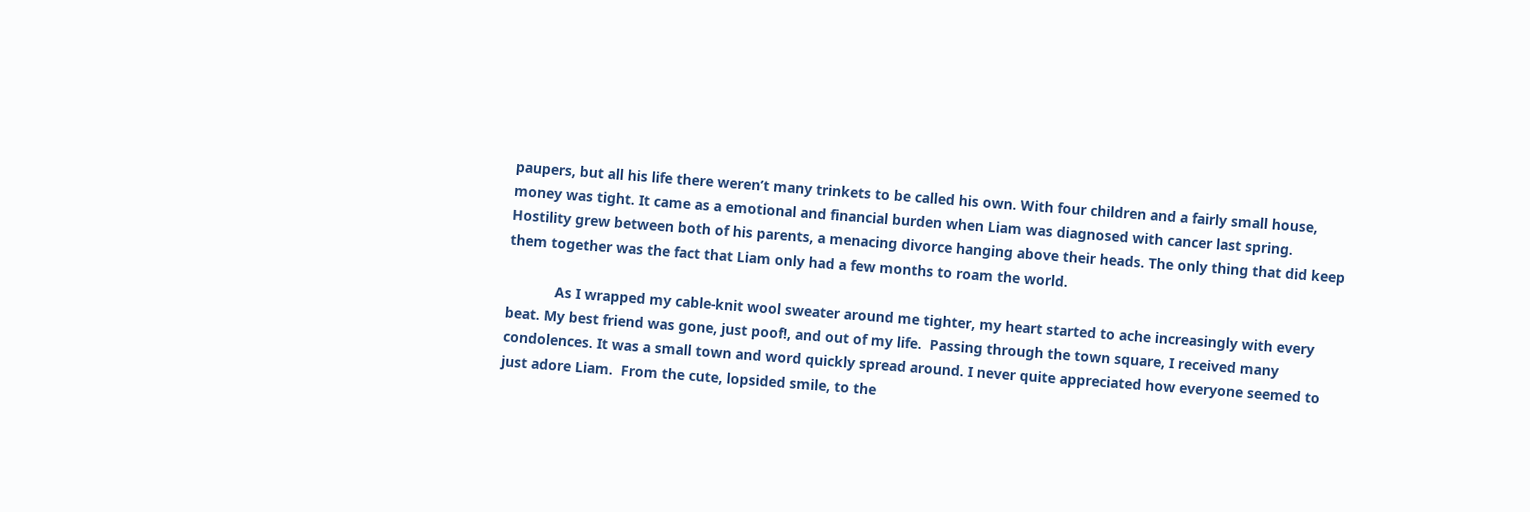paupers, but all his life there weren’t many trinkets to be called his own. With four children and a fairly small house, money was tight. It came as a emotional and financial burden when Liam was diagnosed with cancer last spring. Hostility grew between both of his parents, a menacing divorce hanging above their heads. The only thing that did keep them together was the fact that Liam only had a few months to roam the world.

            As I wrapped my cable-knit wool sweater around me tighter, my heart started to ache increasingly with every beat. My best friend was gone, just poof!, and out of my life.  Passing through the town square, I received many condolences. It was a small town and word quickly spread around. I never quite appreciated how everyone seemed to just adore Liam.  From the cute, lopsided smile, to the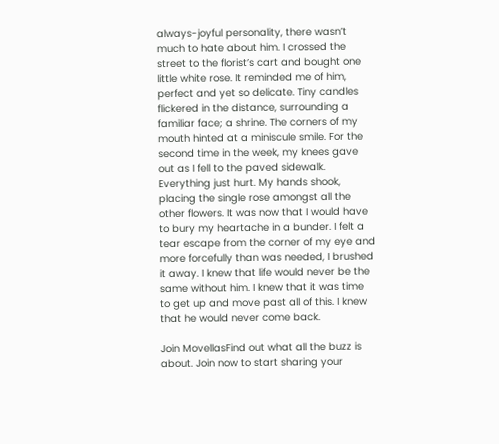always-joyful personality, there wasn’t much to hate about him. I crossed the street to the florist’s cart and bought one little white rose. It reminded me of him, perfect and yet so delicate. Tiny candles flickered in the distance, surrounding a familiar face; a shrine. The corners of my mouth hinted at a miniscule smile. For the second time in the week, my knees gave out as I fell to the paved sidewalk. Everything just hurt. My hands shook, placing the single rose amongst all the other flowers. It was now that I would have to bury my heartache in a bunder. I felt a tear escape from the corner of my eye and more forcefully than was needed, I brushed it away. I knew that life would never be the same without him. I knew that it was time to get up and move past all of this. I knew that he would never come back.

Join MovellasFind out what all the buzz is about. Join now to start sharing your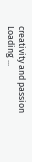creativity and passion
Loading ...